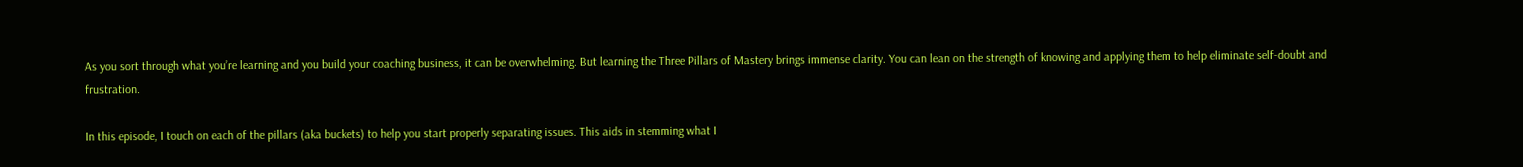As you sort through what you’re learning and you build your coaching business, it can be overwhelming. But learning the Three Pillars of Mastery brings immense clarity. You can lean on the strength of knowing and applying them to help eliminate self-doubt and frustration.

In this episode, I touch on each of the pillars (aka buckets) to help you start properly separating issues. This aids in stemming what I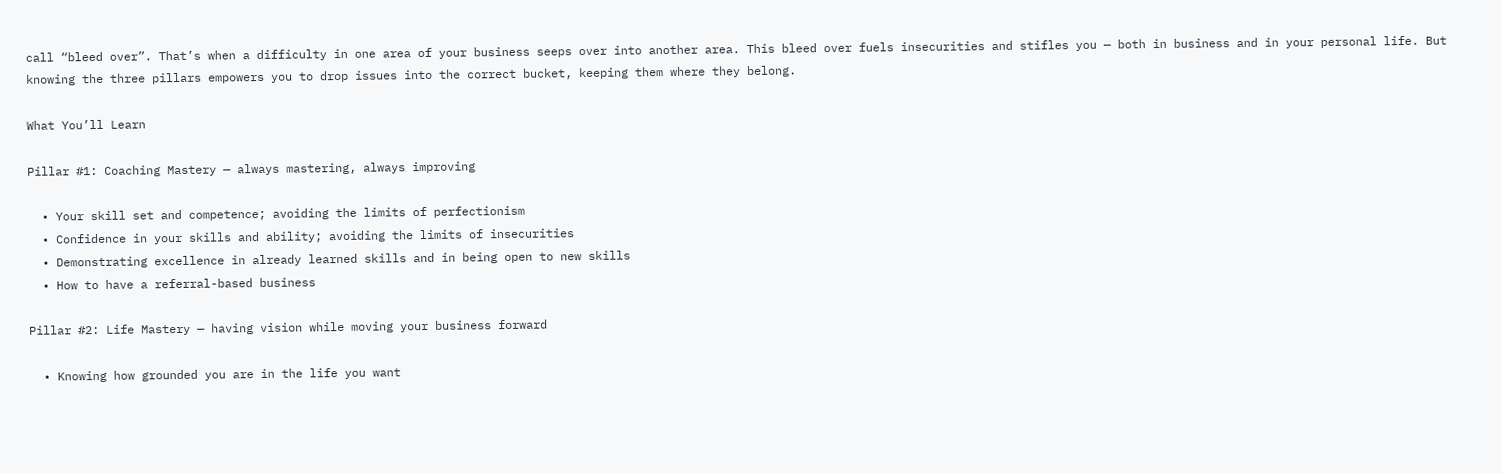call “bleed over”. That’s when a difficulty in one area of your business seeps over into another area. This bleed over fuels insecurities and stifles you — both in business and in your personal life. But knowing the three pillars empowers you to drop issues into the correct bucket, keeping them where they belong.

What You’ll Learn

Pillar #1: Coaching Mastery — always mastering, always improving

  • Your skill set and competence; avoiding the limits of perfectionism
  • Confidence in your skills and ability; avoiding the limits of insecurities
  • Demonstrating excellence in already learned skills and in being open to new skills
  • How to have a referral-based business

Pillar #2: Life Mastery — having vision while moving your business forward

  • Knowing how grounded you are in the life you want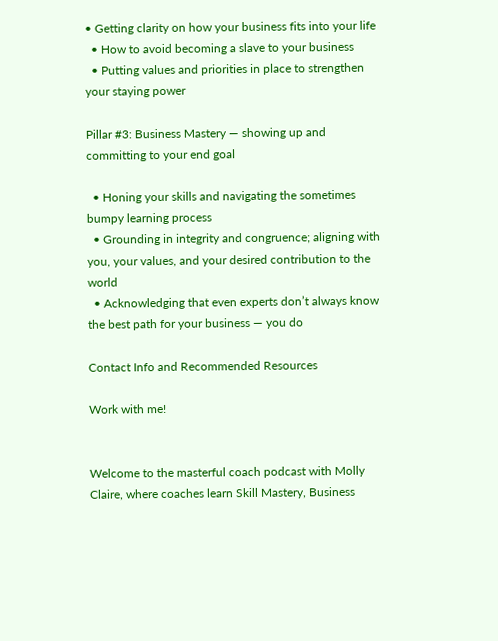• Getting clarity on how your business fits into your life
  • How to avoid becoming a slave to your business
  • Putting values and priorities in place to strengthen your staying power

Pillar #3: Business Mastery — showing up and committing to your end goal

  • Honing your skills and navigating the sometimes bumpy learning process
  • Grounding in integrity and congruence; aligning with you, your values, and your desired contribution to the world
  • Acknowledging that even experts don’t always know the best path for your business — you do

Contact Info and Recommended Resources

Work with me!


Welcome to the masterful coach podcast with Molly Claire, where coaches learn Skill Mastery, Business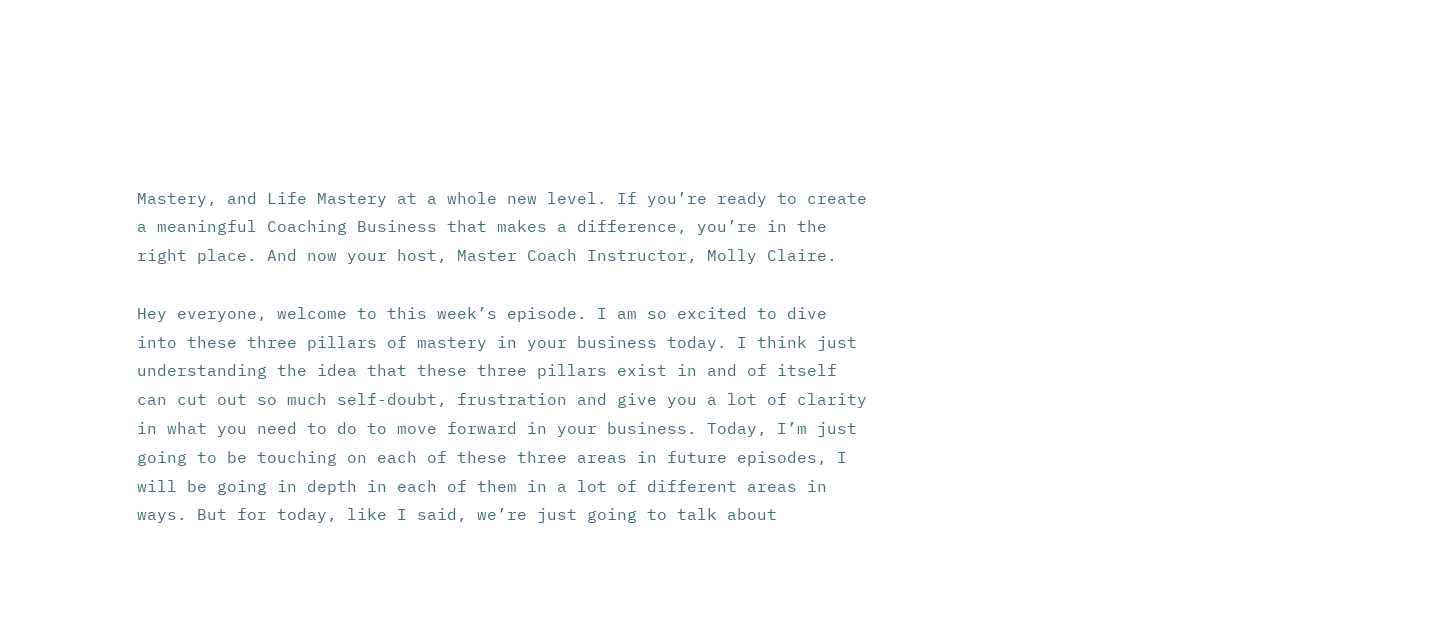Mastery, and Life Mastery at a whole new level. If you’re ready to create a meaningful Coaching Business that makes a difference, you’re in the right place. And now your host, Master Coach Instructor, Molly Claire.

Hey everyone, welcome to this week’s episode. I am so excited to dive into these three pillars of mastery in your business today. I think just understanding the idea that these three pillars exist in and of itself can cut out so much self-doubt, frustration and give you a lot of clarity in what you need to do to move forward in your business. Today, I’m just going to be touching on each of these three areas in future episodes, I will be going in depth in each of them in a lot of different areas in ways. But for today, like I said, we’re just going to talk about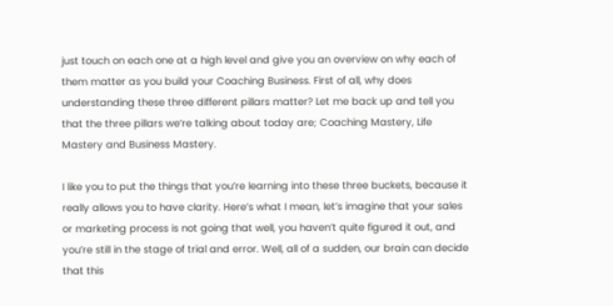just touch on each one at a high level and give you an overview on why each of them matter as you build your Coaching Business. First of all, why does understanding these three different pillars matter? Let me back up and tell you that the three pillars we’re talking about today are; Coaching Mastery, Life Mastery and Business Mastery.

I like you to put the things that you’re learning into these three buckets, because it really allows you to have clarity. Here’s what I mean, let’s imagine that your sales or marketing process is not going that well, you haven’t quite figured it out, and you’re still in the stage of trial and error. Well, all of a sudden, our brain can decide that this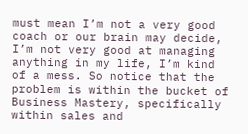must mean I’m not a very good coach or our brain may decide, I’m not very good at managing anything in my life, I’m kind of a mess. So notice that the problem is within the bucket of Business Mastery, specifically within sales and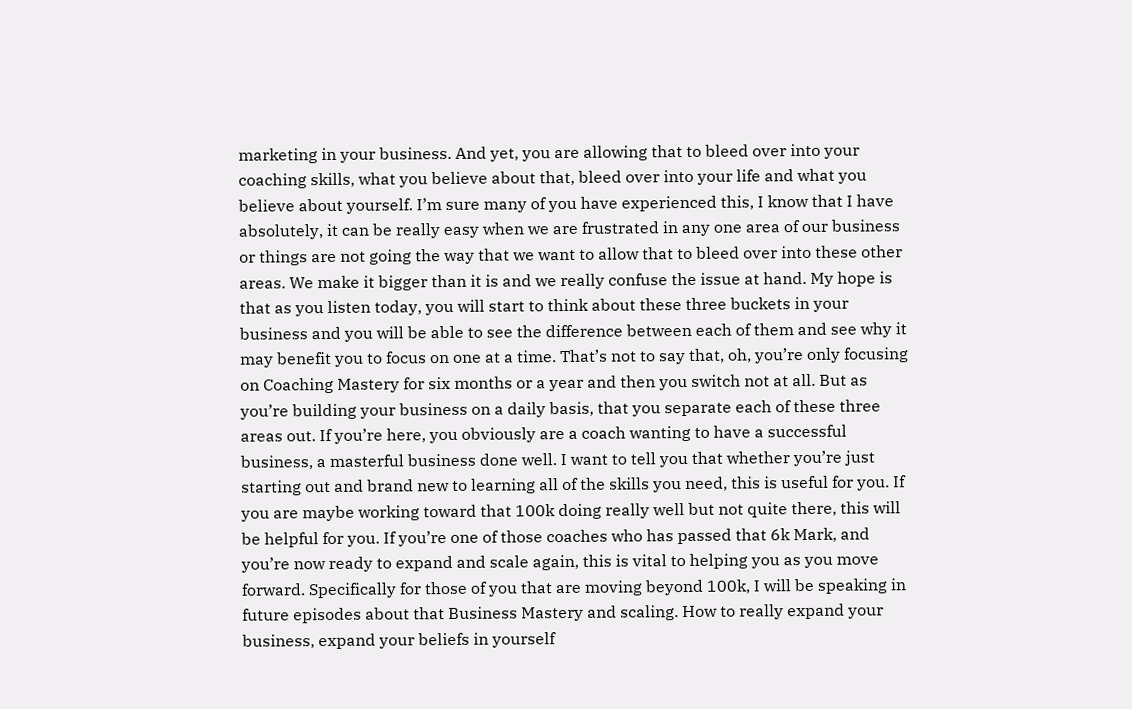marketing in your business. And yet, you are allowing that to bleed over into your coaching skills, what you believe about that, bleed over into your life and what you believe about yourself. I’m sure many of you have experienced this, I know that I have absolutely, it can be really easy when we are frustrated in any one area of our business or things are not going the way that we want to allow that to bleed over into these other areas. We make it bigger than it is and we really confuse the issue at hand. My hope is that as you listen today, you will start to think about these three buckets in your business and you will be able to see the difference between each of them and see why it may benefit you to focus on one at a time. That’s not to say that, oh, you’re only focusing on Coaching Mastery for six months or a year and then you switch not at all. But as you’re building your business on a daily basis, that you separate each of these three areas out. If you’re here, you obviously are a coach wanting to have a successful business, a masterful business done well. I want to tell you that whether you’re just starting out and brand new to learning all of the skills you need, this is useful for you. If you are maybe working toward that 100k doing really well but not quite there, this will be helpful for you. If you’re one of those coaches who has passed that 6k Mark, and you’re now ready to expand and scale again, this is vital to helping you as you move forward. Specifically for those of you that are moving beyond 100k, I will be speaking in future episodes about that Business Mastery and scaling. How to really expand your business, expand your beliefs in yourself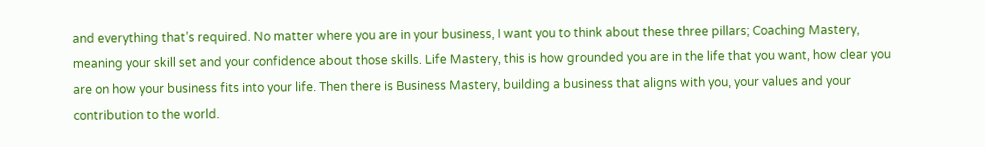and everything that’s required. No matter where you are in your business, I want you to think about these three pillars; Coaching Mastery, meaning your skill set and your confidence about those skills. Life Mastery, this is how grounded you are in the life that you want, how clear you are on how your business fits into your life. Then there is Business Mastery, building a business that aligns with you, your values and your contribution to the world.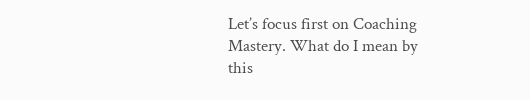Let’s focus first on Coaching Mastery. What do I mean by this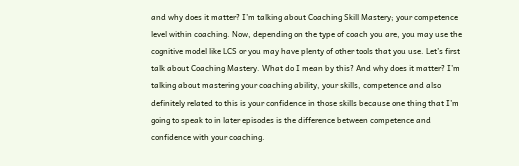and why does it matter? I’m talking about Coaching Skill Mastery; your competence level within coaching. Now, depending on the type of coach you are, you may use the cognitive model like LCS or you may have plenty of other tools that you use. Let’s first talk about Coaching Mastery. What do I mean by this? And why does it matter? I’m talking about mastering your coaching ability, your skills, competence and also definitely related to this is your confidence in those skills because one thing that I’m going to speak to in later episodes is the difference between competence and confidence with your coaching.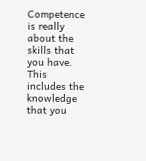Competence is really about the skills that you have. This includes the knowledge that you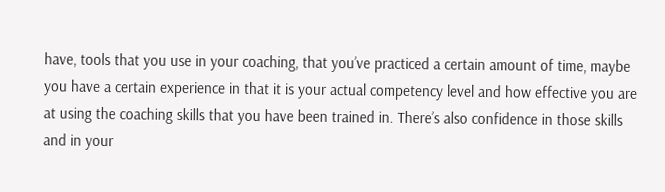have, tools that you use in your coaching, that you’ve practiced a certain amount of time, maybe you have a certain experience in that it is your actual competency level and how effective you are at using the coaching skills that you have been trained in. There’s also confidence in those skills and in your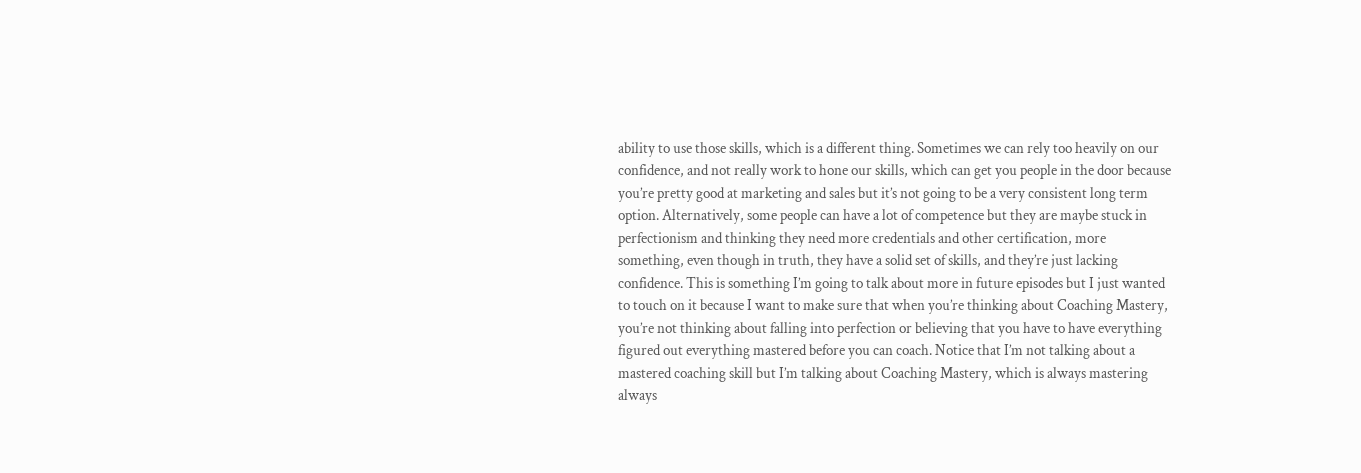ability to use those skills, which is a different thing. Sometimes we can rely too heavily on our confidence, and not really work to hone our skills, which can get you people in the door because you’re pretty good at marketing and sales but it’s not going to be a very consistent long term option. Alternatively, some people can have a lot of competence but they are maybe stuck in perfectionism and thinking they need more credentials and other certification, more something, even though in truth, they have a solid set of skills, and they’re just lacking confidence. This is something I’m going to talk about more in future episodes but I just wanted to touch on it because I want to make sure that when you’re thinking about Coaching Mastery, you’re not thinking about falling into perfection or believing that you have to have everything figured out everything mastered before you can coach. Notice that I’m not talking about a mastered coaching skill but I’m talking about Coaching Mastery, which is always mastering always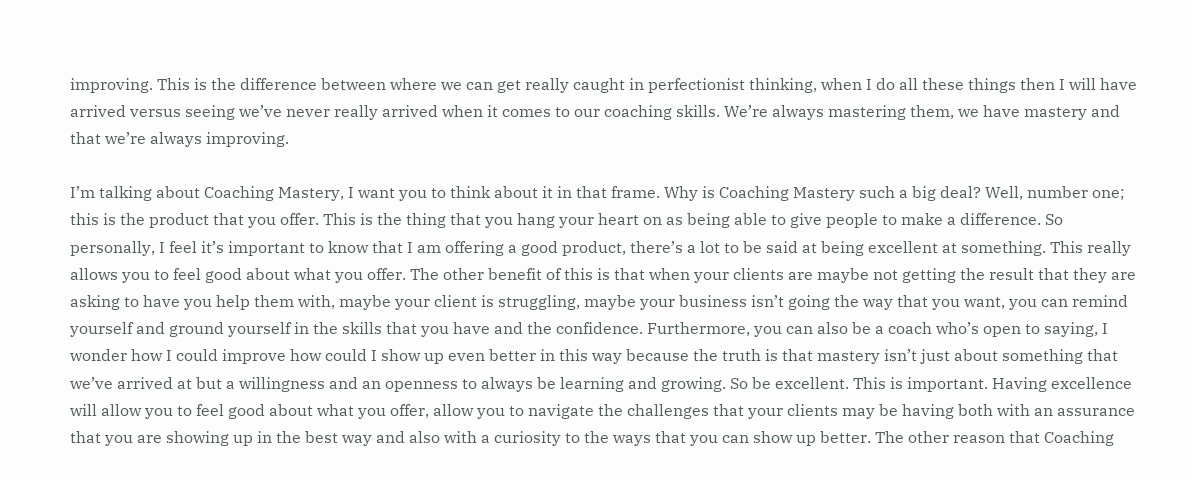improving. This is the difference between where we can get really caught in perfectionist thinking, when I do all these things then I will have arrived versus seeing we’ve never really arrived when it comes to our coaching skills. We’re always mastering them, we have mastery and that we’re always improving.

I’m talking about Coaching Mastery, I want you to think about it in that frame. Why is Coaching Mastery such a big deal? Well, number one; this is the product that you offer. This is the thing that you hang your heart on as being able to give people to make a difference. So personally, I feel it’s important to know that I am offering a good product, there’s a lot to be said at being excellent at something. This really allows you to feel good about what you offer. The other benefit of this is that when your clients are maybe not getting the result that they are asking to have you help them with, maybe your client is struggling, maybe your business isn’t going the way that you want, you can remind yourself and ground yourself in the skills that you have and the confidence. Furthermore, you can also be a coach who’s open to saying, I wonder how I could improve how could I show up even better in this way because the truth is that mastery isn’t just about something that we’ve arrived at but a willingness and an openness to always be learning and growing. So be excellent. This is important. Having excellence will allow you to feel good about what you offer, allow you to navigate the challenges that your clients may be having both with an assurance that you are showing up in the best way and also with a curiosity to the ways that you can show up better. The other reason that Coaching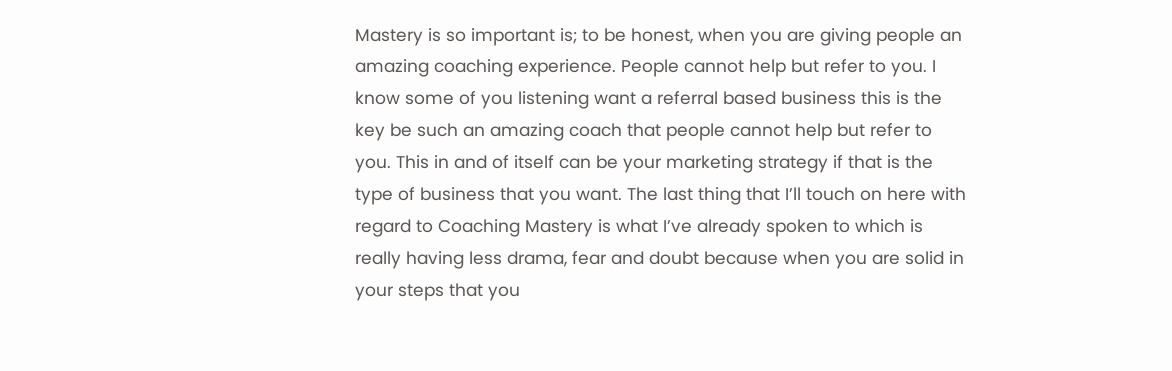Mastery is so important is; to be honest, when you are giving people an amazing coaching experience. People cannot help but refer to you. I know some of you listening want a referral based business this is the key be such an amazing coach that people cannot help but refer to you. This in and of itself can be your marketing strategy if that is the type of business that you want. The last thing that I’ll touch on here with regard to Coaching Mastery is what I’ve already spoken to which is really having less drama, fear and doubt because when you are solid in your steps that you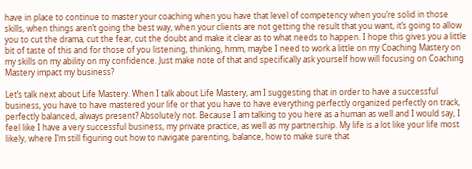have in place to continue to master your coaching when you have that level of competency when you’re solid in those skills, when things aren’t going the best way, when your clients are not getting the result that you want, it’s going to allow you to cut the drama, cut the fear, cut the doubt and make it clear as to what needs to happen. I hope this gives you a little bit of taste of this and for those of you listening, thinking, hmm, maybe I need to work a little on my Coaching Mastery on my skills on my ability on my confidence. Just make note of that and specifically ask yourself how will focusing on Coaching Mastery impact my business?

Let’s talk next about Life Mastery. When I talk about Life Mastery, am I suggesting that in order to have a successful business, you have to have mastered your life or that you have to have everything perfectly organized perfectly on track, perfectly balanced, always present? Absolutely not. Because I am talking to you here as a human as well and I would say, I feel like I have a very successful business, my private practice, as well as my partnership. My life is a lot like your life most likely, where I’m still figuring out how to navigate parenting, balance, how to make sure that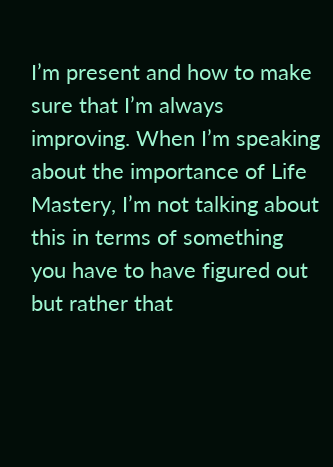I’m present and how to make sure that I’m always improving. When I’m speaking about the importance of Life Mastery, I’m not talking about this in terms of something you have to have figured out but rather that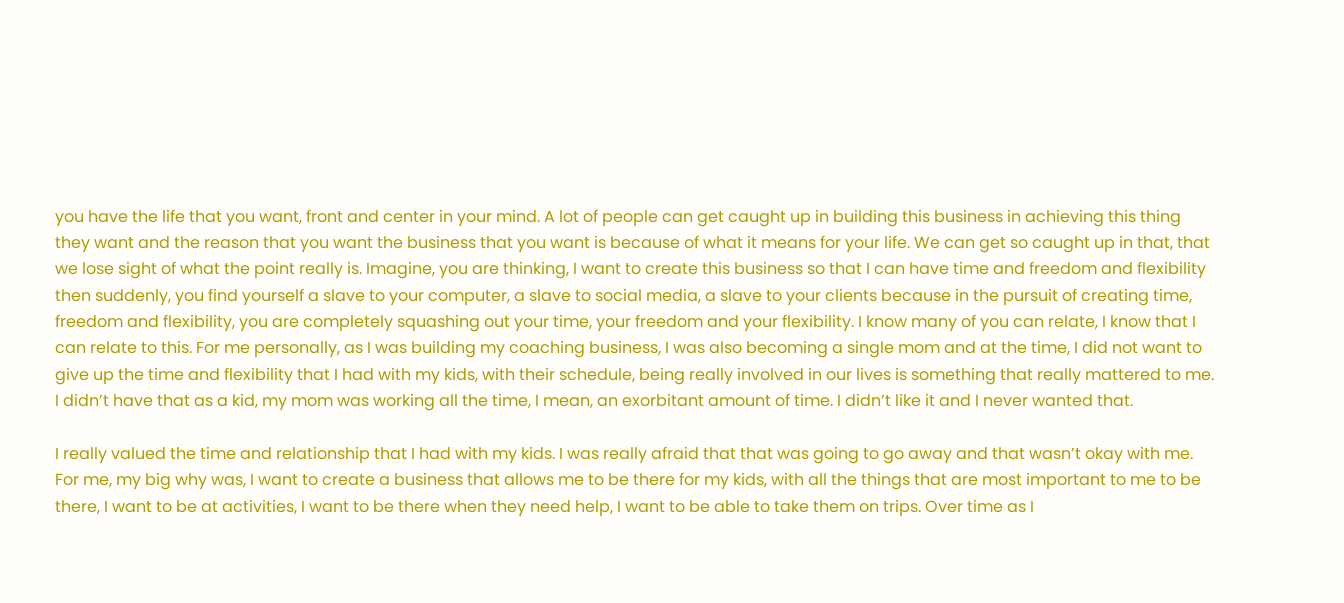you have the life that you want, front and center in your mind. A lot of people can get caught up in building this business in achieving this thing they want and the reason that you want the business that you want is because of what it means for your life. We can get so caught up in that, that we lose sight of what the point really is. Imagine, you are thinking, I want to create this business so that I can have time and freedom and flexibility then suddenly, you find yourself a slave to your computer, a slave to social media, a slave to your clients because in the pursuit of creating time, freedom and flexibility, you are completely squashing out your time, your freedom and your flexibility. I know many of you can relate, I know that I can relate to this. For me personally, as I was building my coaching business, I was also becoming a single mom and at the time, I did not want to give up the time and flexibility that I had with my kids, with their schedule, being really involved in our lives is something that really mattered to me. I didn’t have that as a kid, my mom was working all the time, I mean, an exorbitant amount of time. I didn’t like it and I never wanted that.

I really valued the time and relationship that I had with my kids. I was really afraid that that was going to go away and that wasn’t okay with me. For me, my big why was, I want to create a business that allows me to be there for my kids, with all the things that are most important to me to be there, I want to be at activities, I want to be there when they need help, I want to be able to take them on trips. Over time as I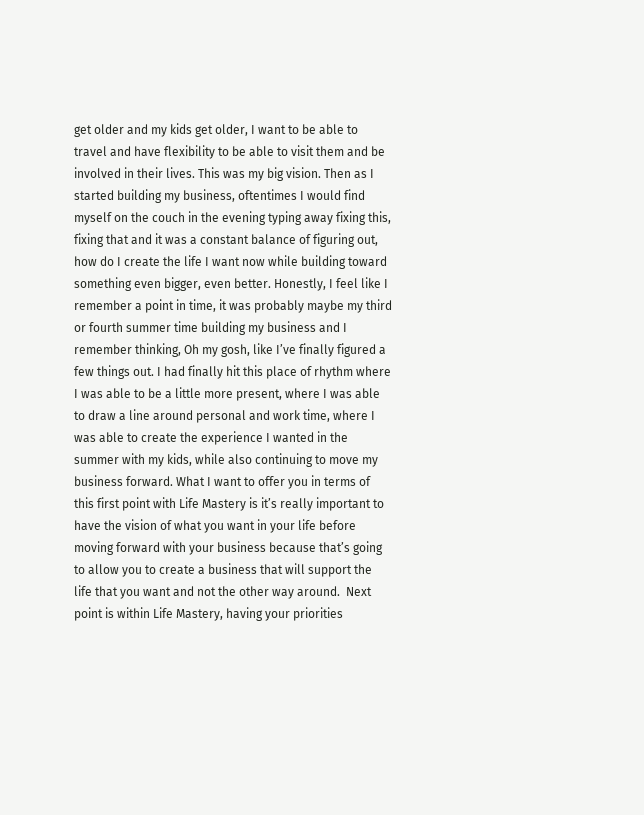get older and my kids get older, I want to be able to travel and have flexibility to be able to visit them and be involved in their lives. This was my big vision. Then as I started building my business, oftentimes I would find myself on the couch in the evening typing away fixing this, fixing that and it was a constant balance of figuring out, how do I create the life I want now while building toward something even bigger, even better. Honestly, I feel like I remember a point in time, it was probably maybe my third or fourth summer time building my business and I remember thinking, Oh my gosh, like I’ve finally figured a few things out. I had finally hit this place of rhythm where I was able to be a little more present, where I was able to draw a line around personal and work time, where I was able to create the experience I wanted in the summer with my kids, while also continuing to move my business forward. What I want to offer you in terms of this first point with Life Mastery is it’s really important to have the vision of what you want in your life before moving forward with your business because that’s going to allow you to create a business that will support the life that you want and not the other way around.  Next point is within Life Mastery, having your priorities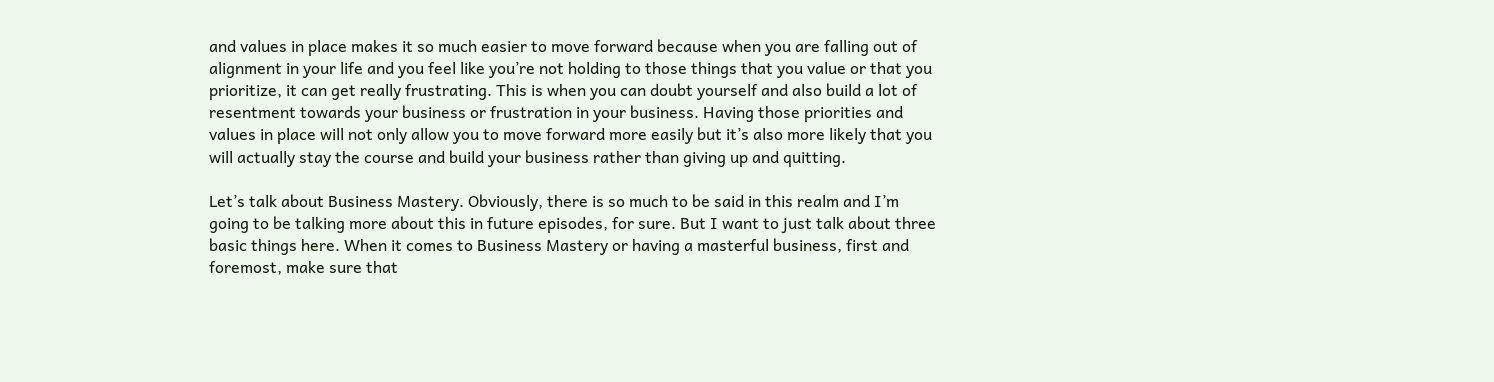and values in place makes it so much easier to move forward because when you are falling out of alignment in your life and you feel like you’re not holding to those things that you value or that you prioritize, it can get really frustrating. This is when you can doubt yourself and also build a lot of resentment towards your business or frustration in your business. Having those priorities and values in place will not only allow you to move forward more easily but it’s also more likely that you will actually stay the course and build your business rather than giving up and quitting.

Let’s talk about Business Mastery. Obviously, there is so much to be said in this realm and I’m going to be talking more about this in future episodes, for sure. But I want to just talk about three basic things here. When it comes to Business Mastery or having a masterful business, first and foremost, make sure that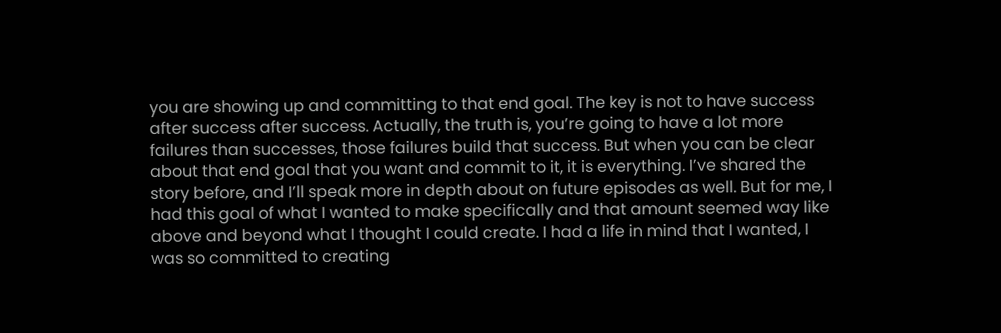you are showing up and committing to that end goal. The key is not to have success after success after success. Actually, the truth is, you’re going to have a lot more failures than successes, those failures build that success. But when you can be clear about that end goal that you want and commit to it, it is everything. I’ve shared the story before, and I’ll speak more in depth about on future episodes as well. But for me, I had this goal of what I wanted to make specifically and that amount seemed way like above and beyond what I thought I could create. I had a life in mind that I wanted, I was so committed to creating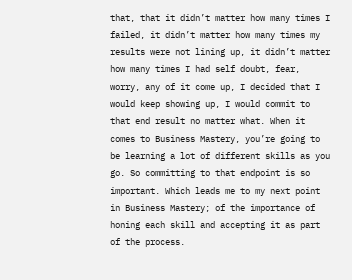that, that it didn’t matter how many times I failed, it didn’t matter how many times my results were not lining up, it didn’t matter how many times I had self doubt, fear, worry, any of it come up, I decided that I would keep showing up, I would commit to that end result no matter what. When it comes to Business Mastery, you’re going to be learning a lot of different skills as you go. So committing to that endpoint is so important. Which leads me to my next point in Business Mastery; of the importance of honing each skill and accepting it as part of the process.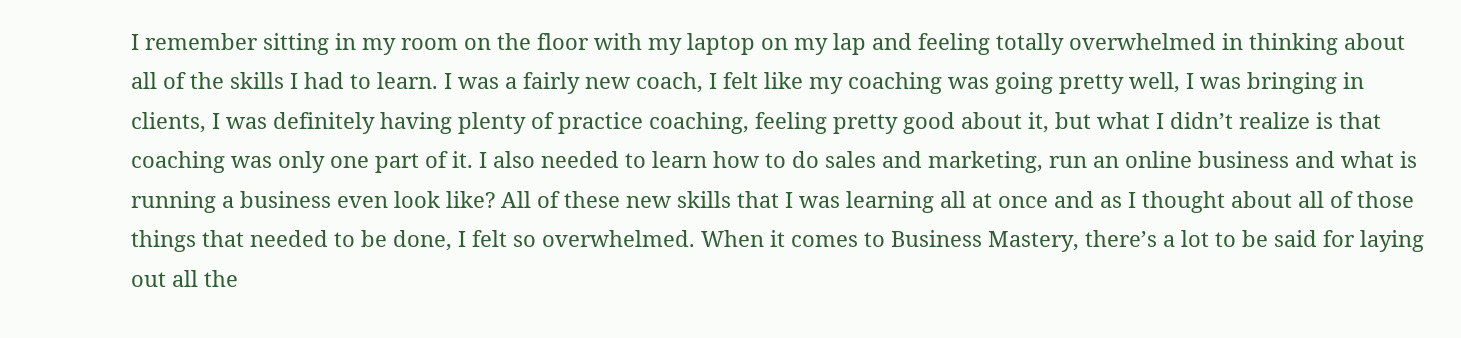I remember sitting in my room on the floor with my laptop on my lap and feeling totally overwhelmed in thinking about all of the skills I had to learn. I was a fairly new coach, I felt like my coaching was going pretty well, I was bringing in clients, I was definitely having plenty of practice coaching, feeling pretty good about it, but what I didn’t realize is that coaching was only one part of it. I also needed to learn how to do sales and marketing, run an online business and what is running a business even look like? All of these new skills that I was learning all at once and as I thought about all of those things that needed to be done, I felt so overwhelmed. When it comes to Business Mastery, there’s a lot to be said for laying out all the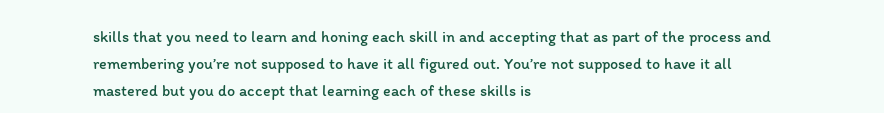skills that you need to learn and honing each skill in and accepting that as part of the process and remembering you’re not supposed to have it all figured out. You’re not supposed to have it all mastered but you do accept that learning each of these skills is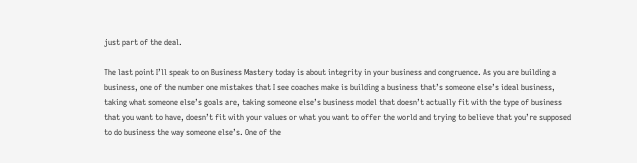just part of the deal.

The last point I’ll speak to on Business Mastery today is about integrity in your business and congruence. As you are building a business, one of the number one mistakes that I see coaches make is building a business that’s someone else’s ideal business, taking what someone else’s goals are, taking someone else’s business model that doesn’t actually fit with the type of business that you want to have, doesn’t fit with your values or what you want to offer the world and trying to believe that you’re supposed to do business the way someone else’s. One of the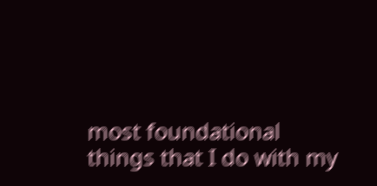most foundational things that I do with my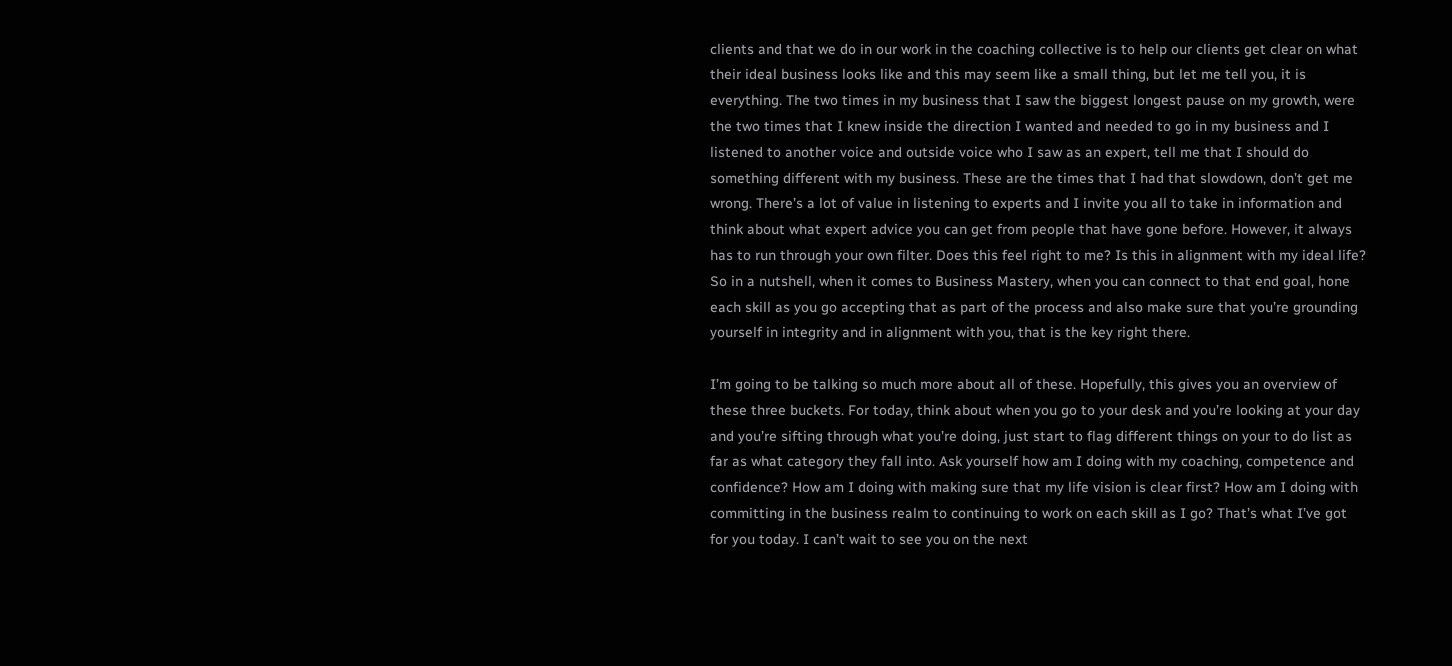clients and that we do in our work in the coaching collective is to help our clients get clear on what their ideal business looks like and this may seem like a small thing, but let me tell you, it is everything. The two times in my business that I saw the biggest longest pause on my growth, were the two times that I knew inside the direction I wanted and needed to go in my business and I listened to another voice and outside voice who I saw as an expert, tell me that I should do something different with my business. These are the times that I had that slowdown, don’t get me wrong. There’s a lot of value in listening to experts and I invite you all to take in information and think about what expert advice you can get from people that have gone before. However, it always has to run through your own filter. Does this feel right to me? Is this in alignment with my ideal life? So in a nutshell, when it comes to Business Mastery, when you can connect to that end goal, hone each skill as you go accepting that as part of the process and also make sure that you’re grounding yourself in integrity and in alignment with you, that is the key right there.

I’m going to be talking so much more about all of these. Hopefully, this gives you an overview of these three buckets. For today, think about when you go to your desk and you’re looking at your day and you’re sifting through what you’re doing, just start to flag different things on your to do list as far as what category they fall into. Ask yourself how am I doing with my coaching, competence and confidence? How am I doing with making sure that my life vision is clear first? How am I doing with committing in the business realm to continuing to work on each skill as I go? That’s what I’ve got for you today. I can’t wait to see you on the next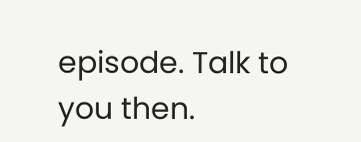episode. Talk to you then.